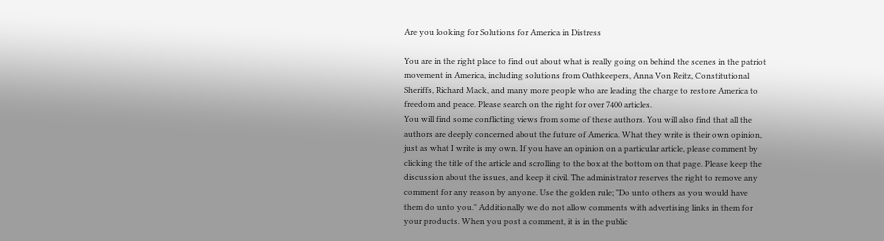Are you looking for Solutions for America in Distress

You are in the right place to find out about what is really going on behind the scenes in the patriot movement in America, including solutions from Oathkeepers, Anna Von Reitz, Constitutional Sheriffs, Richard Mack, and many more people who are leading the charge to restore America to freedom and peace. Please search on the right for over 7400 articles.
You will find some conflicting views from some of these authors. You will also find that all the authors are deeply concerned about the future of America. What they write is their own opinion, just as what I write is my own. If you have an opinion on a particular article, please comment by clicking the title of the article and scrolling to the box at the bottom on that page. Please keep the discussion about the issues, and keep it civil. The administrator reserves the right to remove any comment for any reason by anyone. Use the golden rule; "Do unto others as you would have them do unto you." Additionally we do not allow comments with advertising links in them for your products. When you post a comment, it is in the public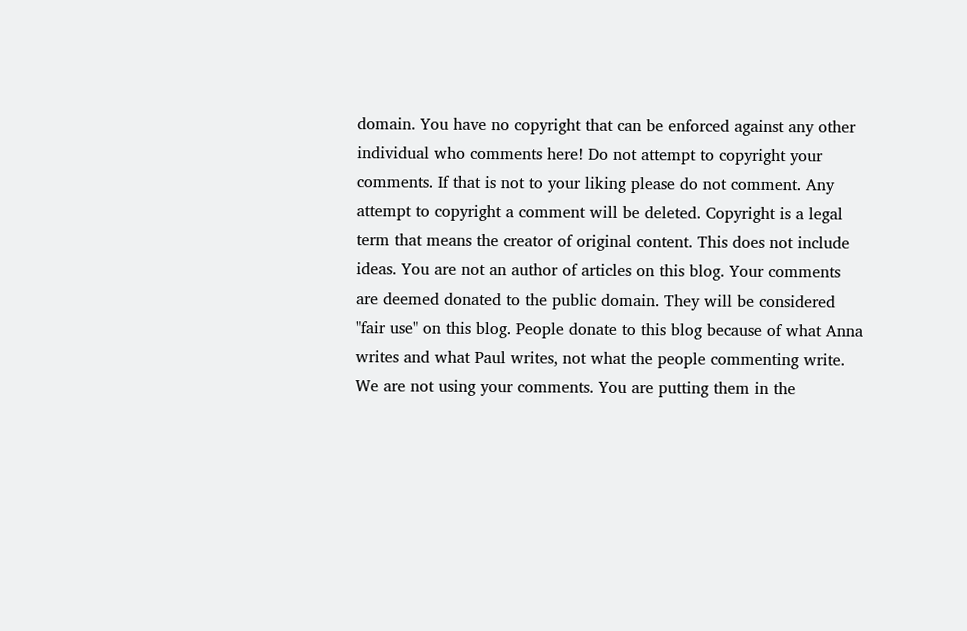domain. You have no copyright that can be enforced against any other individual who comments here! Do not attempt to copyright your comments. If that is not to your liking please do not comment. Any attempt to copyright a comment will be deleted. Copyright is a legal term that means the creator of original content. This does not include ideas. You are not an author of articles on this blog. Your comments are deemed donated to the public domain. They will be considered "fair use" on this blog. People donate to this blog because of what Anna writes and what Paul writes, not what the people commenting write. We are not using your comments. You are putting them in the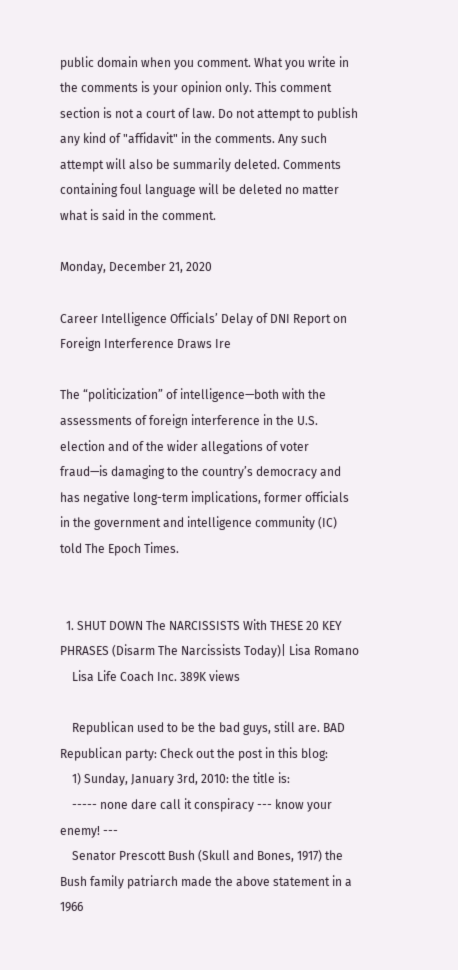public domain when you comment. What you write in the comments is your opinion only. This comment section is not a court of law. Do not attempt to publish any kind of "affidavit" in the comments. Any such attempt will also be summarily deleted. Comments containing foul language will be deleted no matter what is said in the comment.

Monday, December 21, 2020

Career Intelligence Officials’ Delay of DNI Report on Foreign Interference Draws Ire

The “politicization” of intelligence—both with the assessments of foreign interference in the U.S. election and of the wider allegations of voter fraud—is damaging to the country’s democracy and has negative long-term implications, former officials in the government and intelligence community (IC) told The Epoch Times.


  1. SHUT DOWN The NARCISSISTS With THESE 20 KEY PHRASES (Disarm The Narcissists Today)| Lisa Romano
    Lisa Life Coach Inc. 389K views

    Republican used to be the bad guys, still are. BAD Republican party: Check out the post in this blog:
    1) Sunday, January 3rd, 2010: the title is:
    ----- none dare call it conspiracy --- know your enemy! ---
    Senator Prescott Bush (Skull and Bones, 1917) the Bush family patriarch made the above statement in a 1966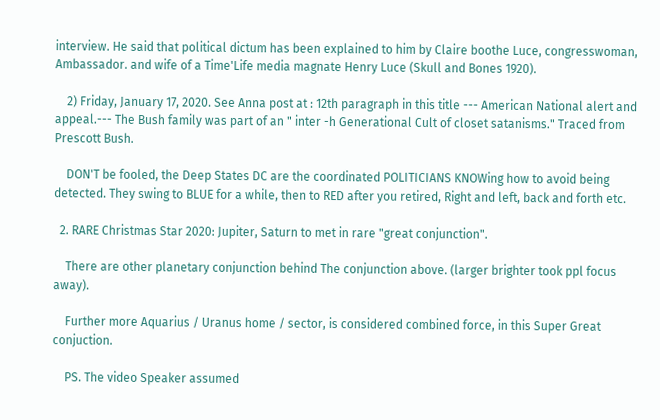interview. He said that political dictum has been explained to him by Claire boothe Luce, congresswoman, Ambassador. and wife of a Time'Life media magnate Henry Luce (Skull and Bones 1920).

    2) Friday, January 17, 2020. See Anna post at : 12th paragraph in this title --- American National alert and appeal.--- The Bush family was part of an " inter -h Generational Cult of closet satanisms." Traced from Prescott Bush.

    DON'T be fooled, the Deep States DC are the coordinated POLITICIANS KNOWing how to avoid being detected. They swing to BLUE for a while, then to RED after you retired, Right and left, back and forth etc.

  2. RARE Christmas Star 2020: Jupiter, Saturn to met in rare "great conjunction".

    There are other planetary conjunction behind The conjunction above. (larger brighter took ppl focus away).

    Further more Aquarius / Uranus home / sector, is considered combined force, in this Super Great conjuction.

    PS. The video Speaker assumed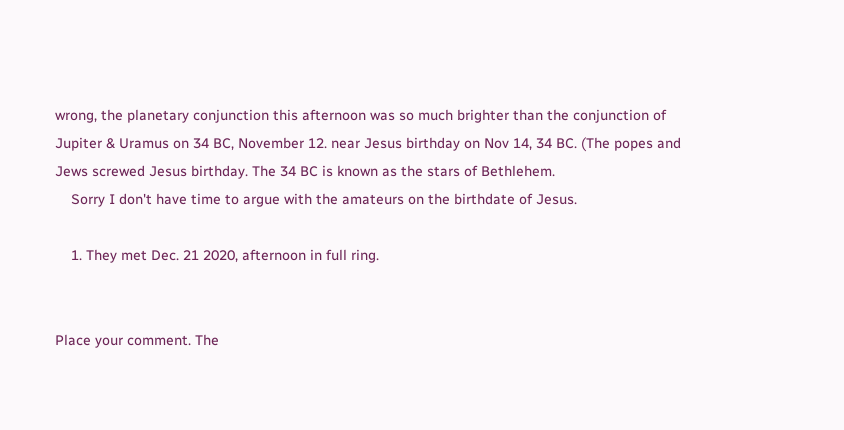wrong, the planetary conjunction this afternoon was so much brighter than the conjunction of Jupiter & Uramus on 34 BC, November 12. near Jesus birthday on Nov 14, 34 BC. (The popes and Jews screwed Jesus birthday. The 34 BC is known as the stars of Bethlehem.
    Sorry I don't have time to argue with the amateurs on the birthdate of Jesus.

    1. They met Dec. 21 2020, afternoon in full ring.


Place your comment. The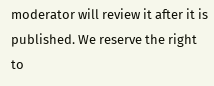moderator will review it after it is published. We reserve the right to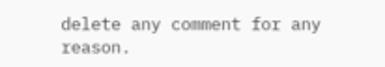delete any comment for any reason.